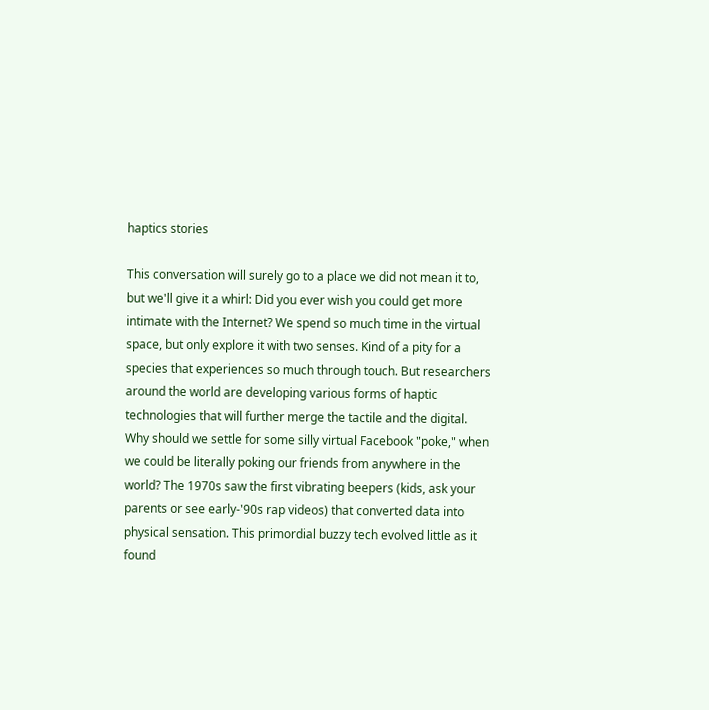haptics stories

This conversation will surely go to a place we did not mean it to, but we'll give it a whirl: Did you ever wish you could get more intimate with the Internet? We spend so much time in the virtual space, but only explore it with two senses. Kind of a pity for a species that experiences so much through touch. But researchers around the world are developing various forms of haptic technologies that will further merge the tactile and the digital. Why should we settle for some silly virtual Facebook "poke," when we could be literally poking our friends from anywhere in the world? The 1970s saw the first vibrating beepers (kids, ask your parents or see early-'90s rap videos) that converted data into physical sensation. This primordial buzzy tech evolved little as it found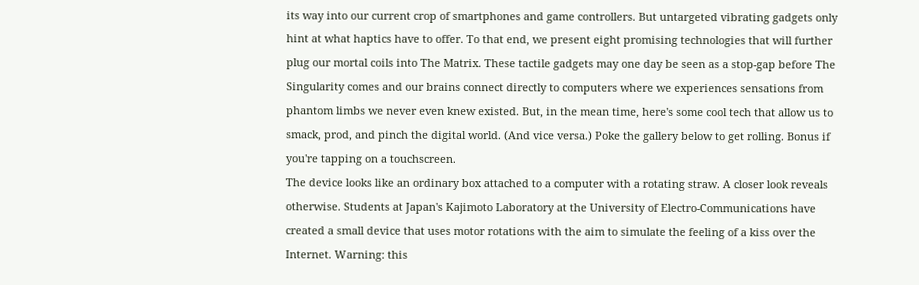its way into our current crop of smartphones and game controllers. But untargeted vibrating gadgets only hint at what haptics have to offer. To that end, we present eight promising technologies that will further plug our mortal coils into The Matrix. These tactile gadgets may one day be seen as a stop-gap before The Singularity comes and our brains connect directly to computers where we experiences sensations from phantom limbs we never even knew existed. But, in the mean time, here's some cool tech that allow us to smack, prod, and pinch the digital world. (And vice versa.) Poke the gallery below to get rolling. Bonus if you're tapping on a touchscreen.
The device looks like an ordinary box attached to a computer with a rotating straw. A closer look reveals otherwise. Students at Japan's Kajimoto Laboratory at the University of Electro-Communications have created a small device that uses motor rotations with the aim to simulate the feeling of a kiss over the Internet. Warning: this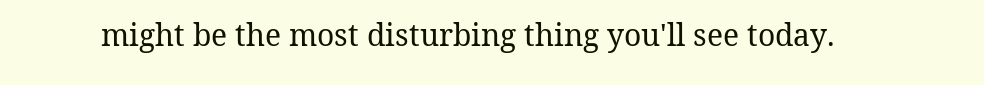might be the most disturbing thing you'll see today.